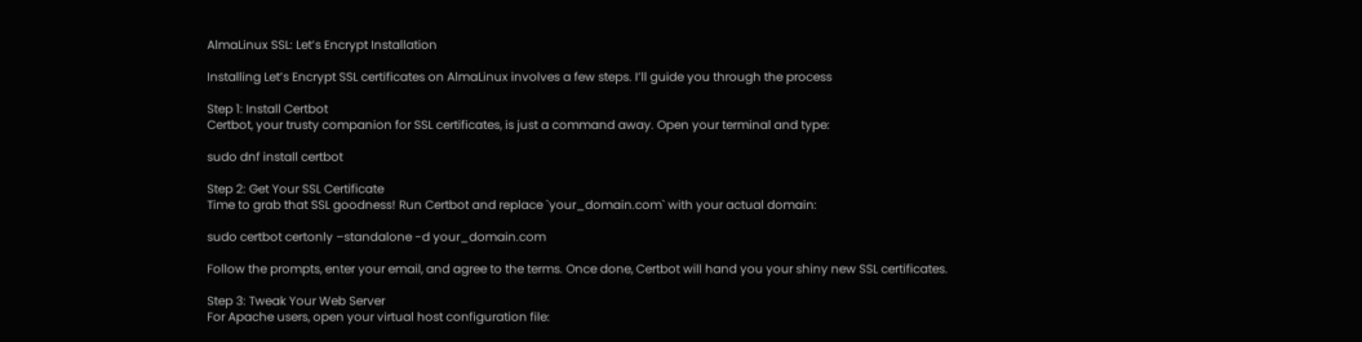AlmaLinux SSL: Let’s Encrypt Installation

Installing Let’s Encrypt SSL certificates on AlmaLinux involves a few steps. I’ll guide you through the process

Step 1: Install Certbot
Certbot, your trusty companion for SSL certificates, is just a command away. Open your terminal and type:

sudo dnf install certbot

Step 2: Get Your SSL Certificate
Time to grab that SSL goodness! Run Certbot and replace `your_domain.com` with your actual domain:

sudo certbot certonly –standalone -d your_domain.com

Follow the prompts, enter your email, and agree to the terms. Once done, Certbot will hand you your shiny new SSL certificates.

Step 3: Tweak Your Web Server
For Apache users, open your virtual host configuration file: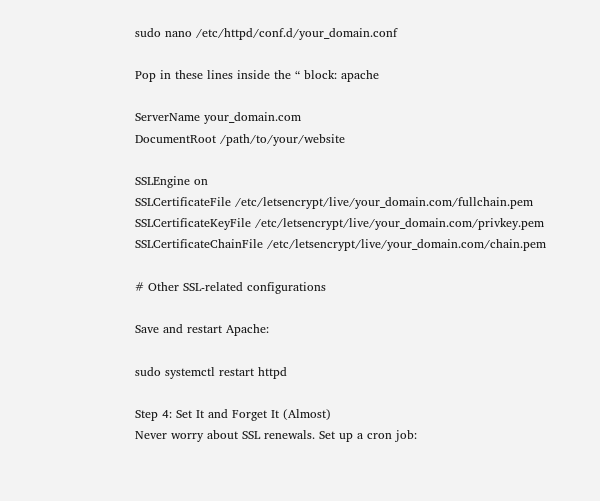sudo nano /etc/httpd/conf.d/your_domain.conf

Pop in these lines inside the “ block: apache

ServerName your_domain.com
DocumentRoot /path/to/your/website

SSLEngine on
SSLCertificateFile /etc/letsencrypt/live/your_domain.com/fullchain.pem
SSLCertificateKeyFile /etc/letsencrypt/live/your_domain.com/privkey.pem
SSLCertificateChainFile /etc/letsencrypt/live/your_domain.com/chain.pem

# Other SSL-related configurations

Save and restart Apache:

sudo systemctl restart httpd

Step 4: Set It and Forget It (Almost)
Never worry about SSL renewals. Set up a cron job: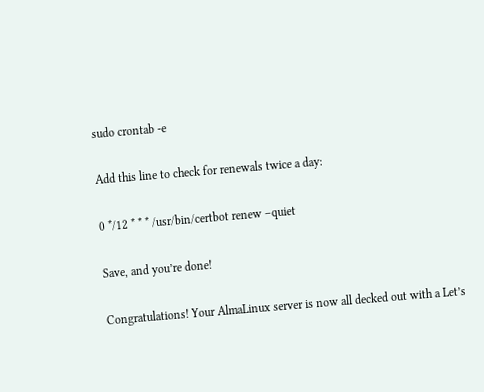sudo crontab -e

Add this line to check for renewals twice a day:

0 */12 * * * /usr/bin/certbot renew –quiet

Save, and you’re done!

Congratulations! Your AlmaLinux server is now all decked out with a Let’s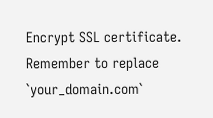Encrypt SSL certificate. Remember to replace `your_domain.com`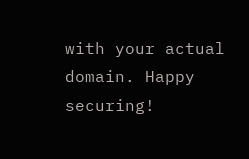with your actual domain. Happy securing!